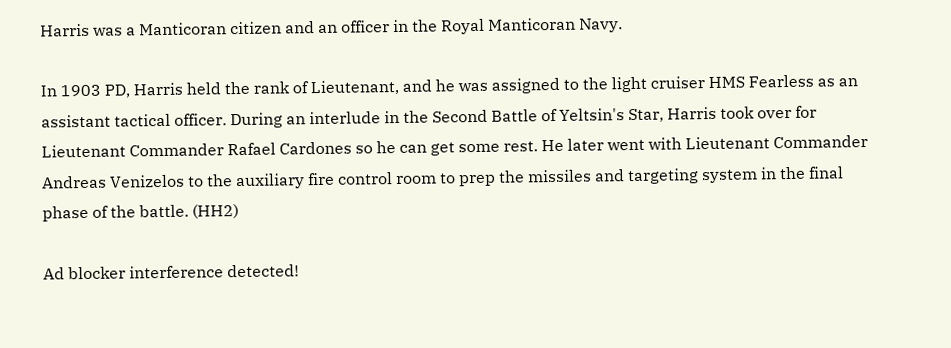Harris was a Manticoran citizen and an officer in the Royal Manticoran Navy.

In 1903 PD, Harris held the rank of Lieutenant, and he was assigned to the light cruiser HMS Fearless as an assistant tactical officer. During an interlude in the Second Battle of Yeltsin's Star, Harris took over for Lieutenant Commander Rafael Cardones so he can get some rest. He later went with Lieutenant Commander Andreas Venizelos to the auxiliary fire control room to prep the missiles and targeting system in the final phase of the battle. (HH2)

Ad blocker interference detected!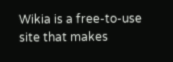Wikia is a free-to-use site that makes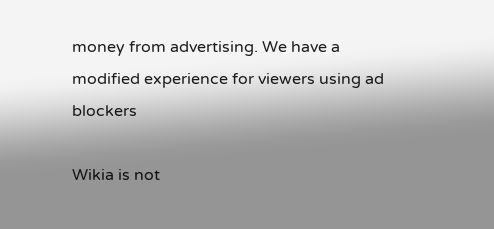money from advertising. We have a modified experience for viewers using ad blockers

Wikia is not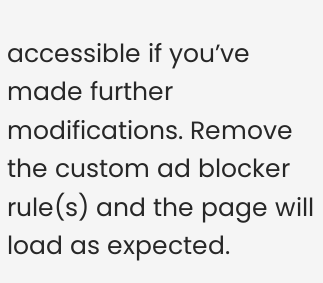accessible if you’ve made further modifications. Remove the custom ad blocker rule(s) and the page will load as expected.